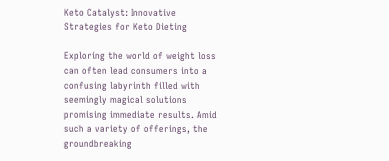Keto Catalyst: Innovative Strategies for Keto Dieting

Exploring the world of weight loss can often lead consumers into a confusing labyrinth filled with seemingly magical solutions promising immediate results. Amid such a variety of offerings, the groundbreaking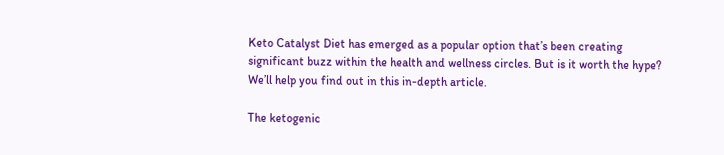Keto Catalyst Diet has emerged as a popular option that’s been creating significant buzz within the health and wellness circles. But is it worth the hype? We’ll help you find out in this in-depth article.

The ketogenic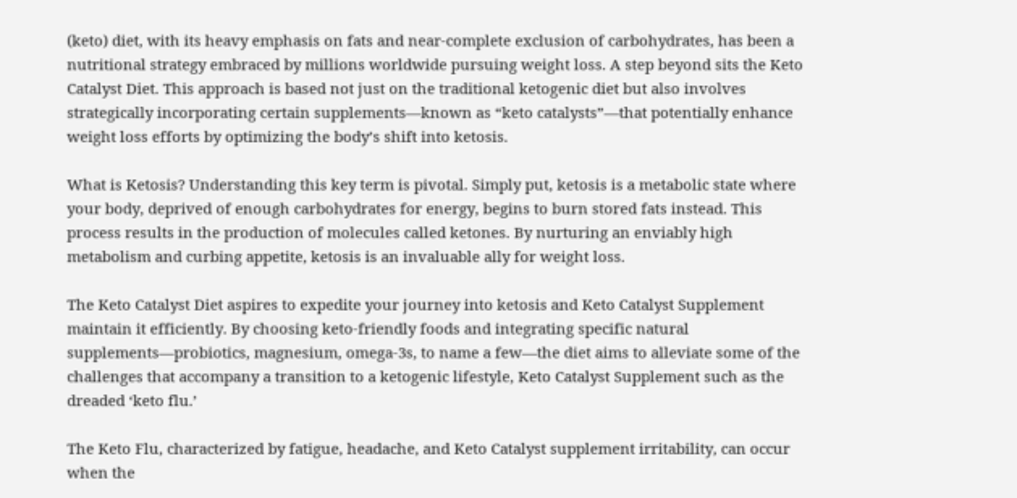(keto) diet, with its heavy emphasis on fats and near-complete exclusion of carbohydrates, has been a nutritional strategy embraced by millions worldwide pursuing weight loss. A step beyond sits the Keto Catalyst Diet. This approach is based not just on the traditional ketogenic diet but also involves strategically incorporating certain supplements—known as “keto catalysts”—that potentially enhance weight loss efforts by optimizing the body’s shift into ketosis.

What is Ketosis? Understanding this key term is pivotal. Simply put, ketosis is a metabolic state where your body, deprived of enough carbohydrates for energy, begins to burn stored fats instead. This process results in the production of molecules called ketones. By nurturing an enviably high metabolism and curbing appetite, ketosis is an invaluable ally for weight loss.

The Keto Catalyst Diet aspires to expedite your journey into ketosis and Keto Catalyst Supplement maintain it efficiently. By choosing keto-friendly foods and integrating specific natural supplements—probiotics, magnesium, omega-3s, to name a few—the diet aims to alleviate some of the challenges that accompany a transition to a ketogenic lifestyle, Keto Catalyst Supplement such as the dreaded ‘keto flu.’

The Keto Flu, characterized by fatigue, headache, and Keto Catalyst supplement irritability, can occur when the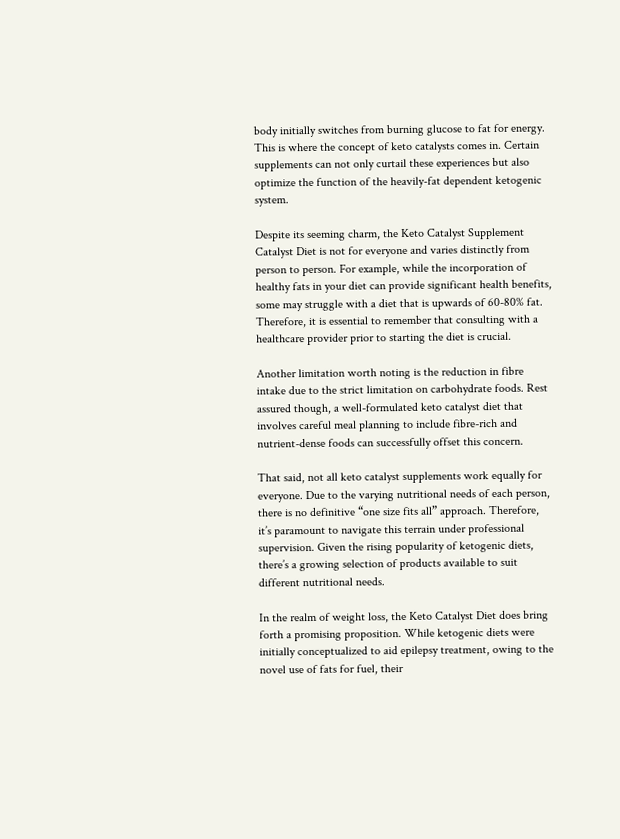body initially switches from burning glucose to fat for energy. This is where the concept of keto catalysts comes in. Certain supplements can not only curtail these experiences but also optimize the function of the heavily-fat dependent ketogenic system.

Despite its seeming charm, the Keto Catalyst Supplement Catalyst Diet is not for everyone and varies distinctly from person to person. For example, while the incorporation of healthy fats in your diet can provide significant health benefits, some may struggle with a diet that is upwards of 60-80% fat. Therefore, it is essential to remember that consulting with a healthcare provider prior to starting the diet is crucial.

Another limitation worth noting is the reduction in fibre intake due to the strict limitation on carbohydrate foods. Rest assured though, a well-formulated keto catalyst diet that involves careful meal planning to include fibre-rich and nutrient-dense foods can successfully offset this concern.

That said, not all keto catalyst supplements work equally for everyone. Due to the varying nutritional needs of each person, there is no definitive “one size fits all” approach. Therefore, it’s paramount to navigate this terrain under professional supervision. Given the rising popularity of ketogenic diets, there’s a growing selection of products available to suit different nutritional needs.

In the realm of weight loss, the Keto Catalyst Diet does bring forth a promising proposition. While ketogenic diets were initially conceptualized to aid epilepsy treatment, owing to the novel use of fats for fuel, their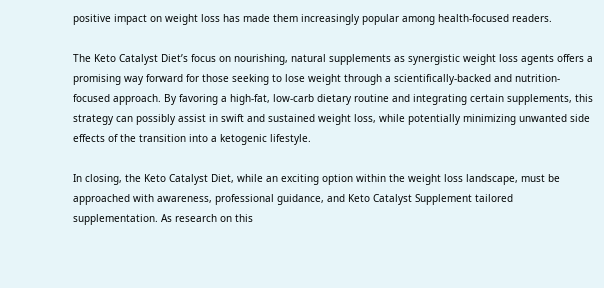positive impact on weight loss has made them increasingly popular among health-focused readers.

The Keto Catalyst Diet’s focus on nourishing, natural supplements as synergistic weight loss agents offers a promising way forward for those seeking to lose weight through a scientifically-backed and nutrition-focused approach. By favoring a high-fat, low-carb dietary routine and integrating certain supplements, this strategy can possibly assist in swift and sustained weight loss, while potentially minimizing unwanted side effects of the transition into a ketogenic lifestyle.

In closing, the Keto Catalyst Diet, while an exciting option within the weight loss landscape, must be approached with awareness, professional guidance, and Keto Catalyst Supplement tailored supplementation. As research on this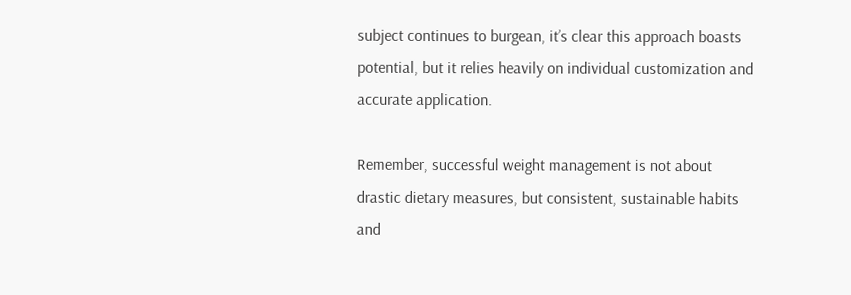subject continues to burgean, it’s clear this approach boasts potential, but it relies heavily on individual customization and accurate application.

Remember, successful weight management is not about drastic dietary measures, but consistent, sustainable habits and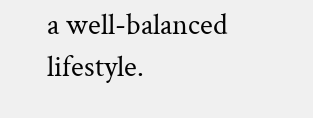a well-balanced lifestyle.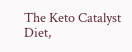The Keto Catalyst Diet,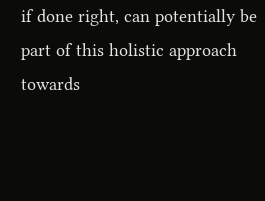if done right, can potentially be part of this holistic approach towards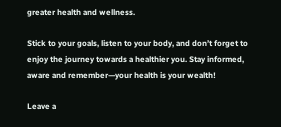greater health and wellness.

Stick to your goals, listen to your body, and don’t forget to enjoy the journey towards a healthier you. Stay informed, aware and remember—your health is your wealth!

Leave a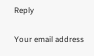Reply

Your email address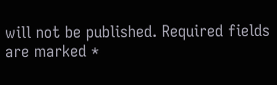will not be published. Required fields are marked *